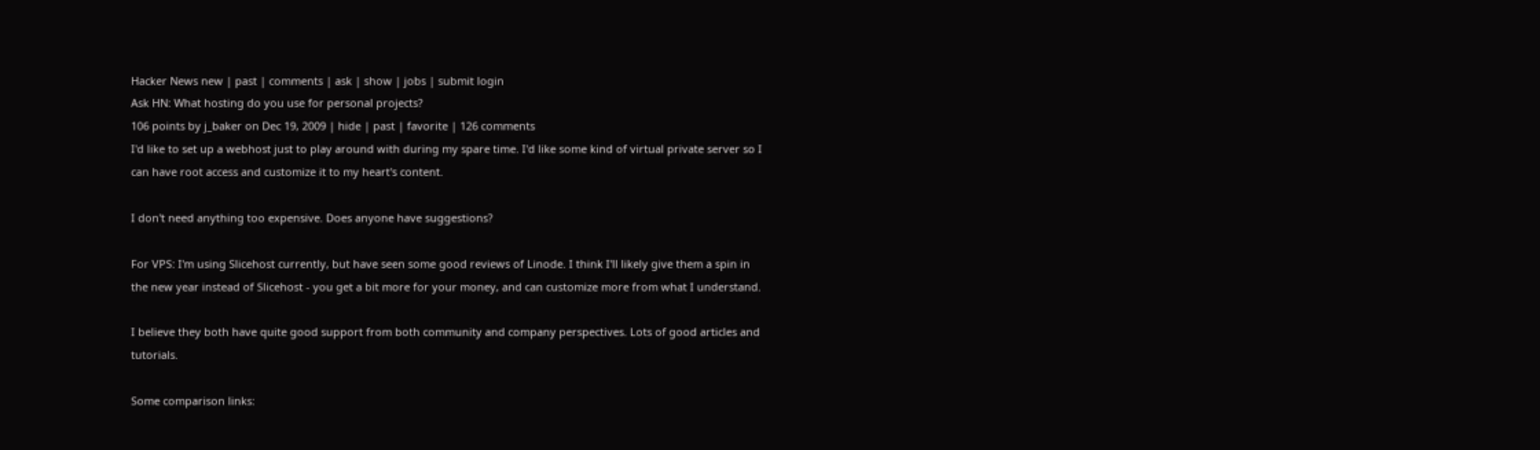Hacker News new | past | comments | ask | show | jobs | submit login
Ask HN: What hosting do you use for personal projects?
106 points by j_baker on Dec 19, 2009 | hide | past | favorite | 126 comments
I'd like to set up a webhost just to play around with during my spare time. I'd like some kind of virtual private server so I can have root access and customize it to my heart's content.

I don't need anything too expensive. Does anyone have suggestions?

For VPS: I'm using Slicehost currently, but have seen some good reviews of Linode. I think I'll likely give them a spin in the new year instead of Slicehost - you get a bit more for your money, and can customize more from what I understand.

I believe they both have quite good support from both community and company perspectives. Lots of good articles and tutorials.

Some comparison links: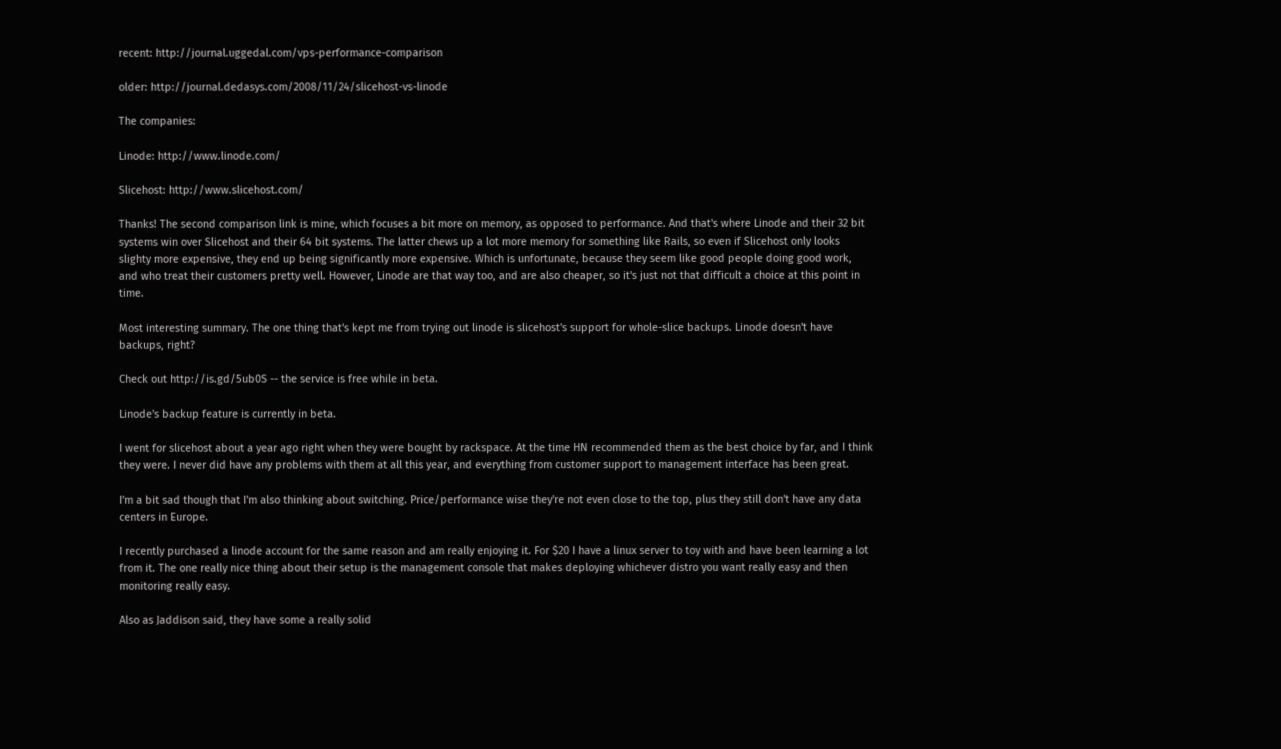recent: http://journal.uggedal.com/vps-performance-comparison

older: http://journal.dedasys.com/2008/11/24/slicehost-vs-linode

The companies:

Linode: http://www.linode.com/

Slicehost: http://www.slicehost.com/

Thanks! The second comparison link is mine, which focuses a bit more on memory, as opposed to performance. And that's where Linode and their 32 bit systems win over Slicehost and their 64 bit systems. The latter chews up a lot more memory for something like Rails, so even if Slicehost only looks slighty more expensive, they end up being significantly more expensive. Which is unfortunate, because they seem like good people doing good work, and who treat their customers pretty well. However, Linode are that way too, and are also cheaper, so it's just not that difficult a choice at this point in time.

Most interesting summary. The one thing that's kept me from trying out linode is slicehost's support for whole-slice backups. Linode doesn't have backups, right?

Check out http://is.gd/5ub0S -- the service is free while in beta.

Linode's backup feature is currently in beta.

I went for slicehost about a year ago right when they were bought by rackspace. At the time HN recommended them as the best choice by far, and I think they were. I never did have any problems with them at all this year, and everything from customer support to management interface has been great.

I'm a bit sad though that I'm also thinking about switching. Price/performance wise they're not even close to the top, plus they still don't have any data centers in Europe.

I recently purchased a linode account for the same reason and am really enjoying it. For $20 I have a linux server to toy with and have been learning a lot from it. The one really nice thing about their setup is the management console that makes deploying whichever distro you want really easy and then monitoring really easy.

Also as Jaddison said, they have some a really solid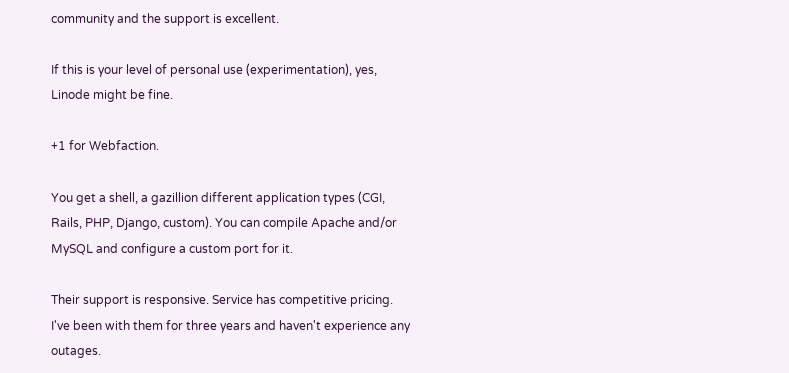community and the support is excellent.

If this is your level of personal use (experimentation), yes, Linode might be fine.

+1 for Webfaction.

You get a shell, a gazillion different application types (CGI, Rails, PHP, Django, custom). You can compile Apache and/or MySQL and configure a custom port for it.

Their support is responsive. Service has competitive pricing. I've been with them for three years and haven't experience any outages.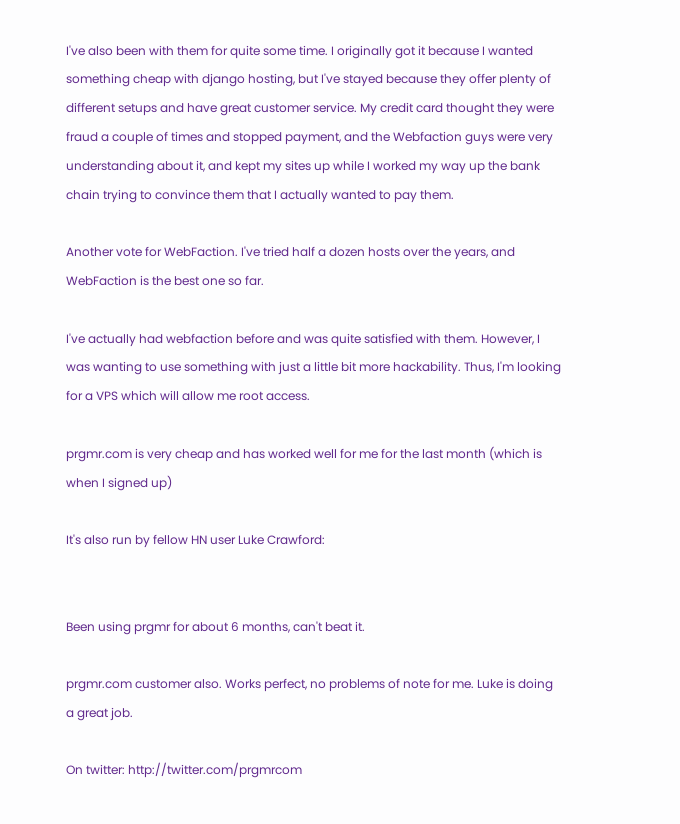I've also been with them for quite some time. I originally got it because I wanted something cheap with django hosting, but I've stayed because they offer plenty of different setups and have great customer service. My credit card thought they were fraud a couple of times and stopped payment, and the Webfaction guys were very understanding about it, and kept my sites up while I worked my way up the bank chain trying to convince them that I actually wanted to pay them.

Another vote for WebFaction. I've tried half a dozen hosts over the years, and WebFaction is the best one so far.

I've actually had webfaction before and was quite satisfied with them. However, I was wanting to use something with just a little bit more hackability. Thus, I'm looking for a VPS which will allow me root access.

prgmr.com is very cheap and has worked well for me for the last month (which is when I signed up)

It's also run by fellow HN user Luke Crawford:


Been using prgmr for about 6 months, can't beat it.

prgmr.com customer also. Works perfect, no problems of note for me. Luke is doing a great job.

On twitter: http://twitter.com/prgmrcom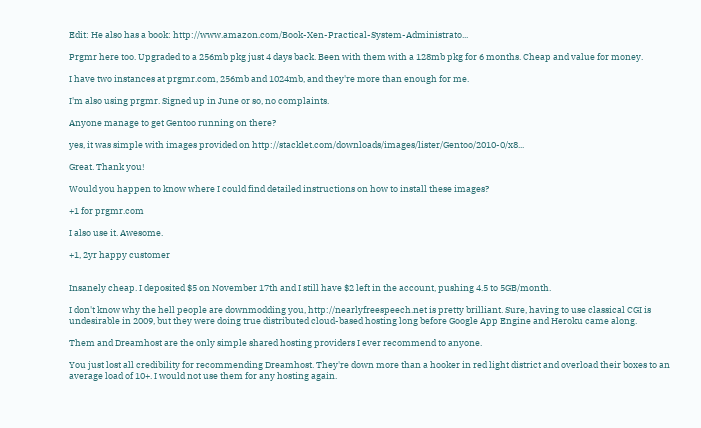Edit: He also has a book: http://www.amazon.com/Book-Xen-Practical-System-Administrato...

Prgmr here too. Upgraded to a 256mb pkg just 4 days back. Been with them with a 128mb pkg for 6 months. Cheap and value for money.

I have two instances at prgmr.com, 256mb and 1024mb, and they're more than enough for me.

I'm also using prgmr. Signed up in June or so, no complaints.

Anyone manage to get Gentoo running on there?

yes, it was simple with images provided on http://stacklet.com/downloads/images/lister/Gentoo/2010-0/x8...

Great. Thank you!

Would you happen to know where I could find detailed instructions on how to install these images?

+1 for prgmr.com

I also use it. Awesome.

+1, 2yr happy customer


Insanely cheap. I deposited $5 on November 17th and I still have $2 left in the account, pushing 4.5 to 5GB/month.

I don't know why the hell people are downmodding you, http://nearlyfreespeech.net is pretty brilliant. Sure, having to use classical CGI is undesirable in 2009, but they were doing true distributed cloud-based hosting long before Google App Engine and Heroku came along.

Them and Dreamhost are the only simple shared hosting providers I ever recommend to anyone.

You just lost all credibility for recommending Dreamhost. They're down more than a hooker in red light district and overload their boxes to an average load of 10+. I would not use them for any hosting again.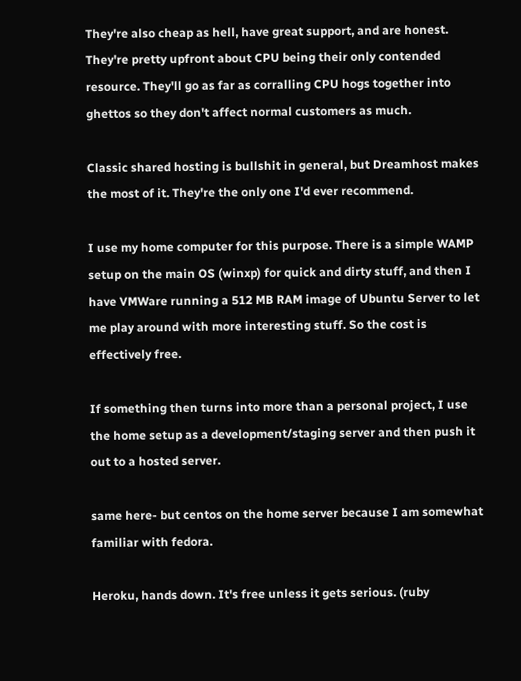They're also cheap as hell, have great support, and are honest. They're pretty upfront about CPU being their only contended resource. They'll go as far as corralling CPU hogs together into ghettos so they don't affect normal customers as much.

Classic shared hosting is bullshit in general, but Dreamhost makes the most of it. They're the only one I'd ever recommend.

I use my home computer for this purpose. There is a simple WAMP setup on the main OS (winxp) for quick and dirty stuff, and then I have VMWare running a 512 MB RAM image of Ubuntu Server to let me play around with more interesting stuff. So the cost is effectively free.

If something then turns into more than a personal project, I use the home setup as a development/staging server and then push it out to a hosted server.

same here- but centos on the home server because I am somewhat familiar with fedora.

Heroku, hands down. It's free unless it gets serious. (ruby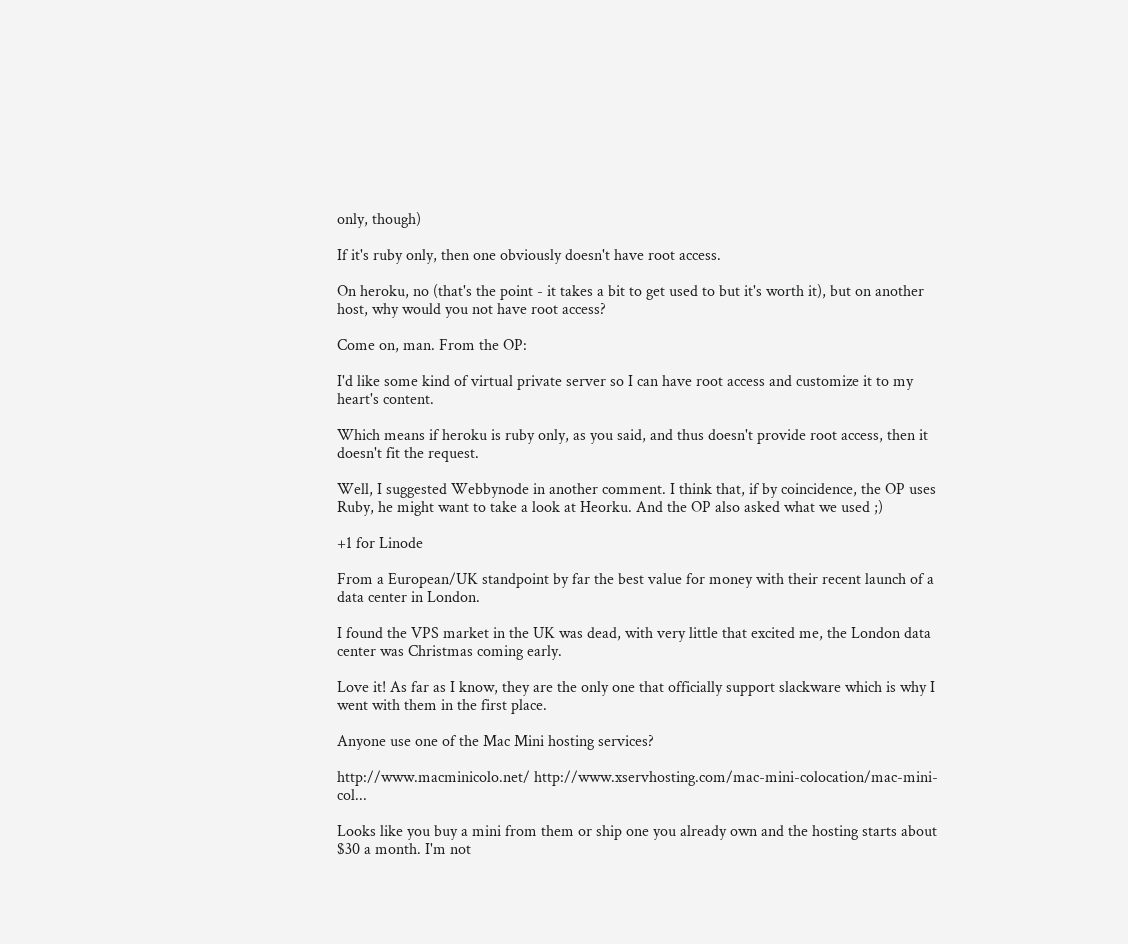only, though)

If it's ruby only, then one obviously doesn't have root access.

On heroku, no (that's the point - it takes a bit to get used to but it's worth it), but on another host, why would you not have root access?

Come on, man. From the OP:

I'd like some kind of virtual private server so I can have root access and customize it to my heart's content.

Which means if heroku is ruby only, as you said, and thus doesn't provide root access, then it doesn't fit the request.

Well, I suggested Webbynode in another comment. I think that, if by coincidence, the OP uses Ruby, he might want to take a look at Heorku. And the OP also asked what we used ;)

+1 for Linode

From a European/UK standpoint by far the best value for money with their recent launch of a data center in London.

I found the VPS market in the UK was dead, with very little that excited me, the London data center was Christmas coming early.

Love it! As far as I know, they are the only one that officially support slackware which is why I went with them in the first place.

Anyone use one of the Mac Mini hosting services?

http://www.macminicolo.net/ http://www.xservhosting.com/mac-mini-colocation/mac-mini-col...

Looks like you buy a mini from them or ship one you already own and the hosting starts about $30 a month. I'm not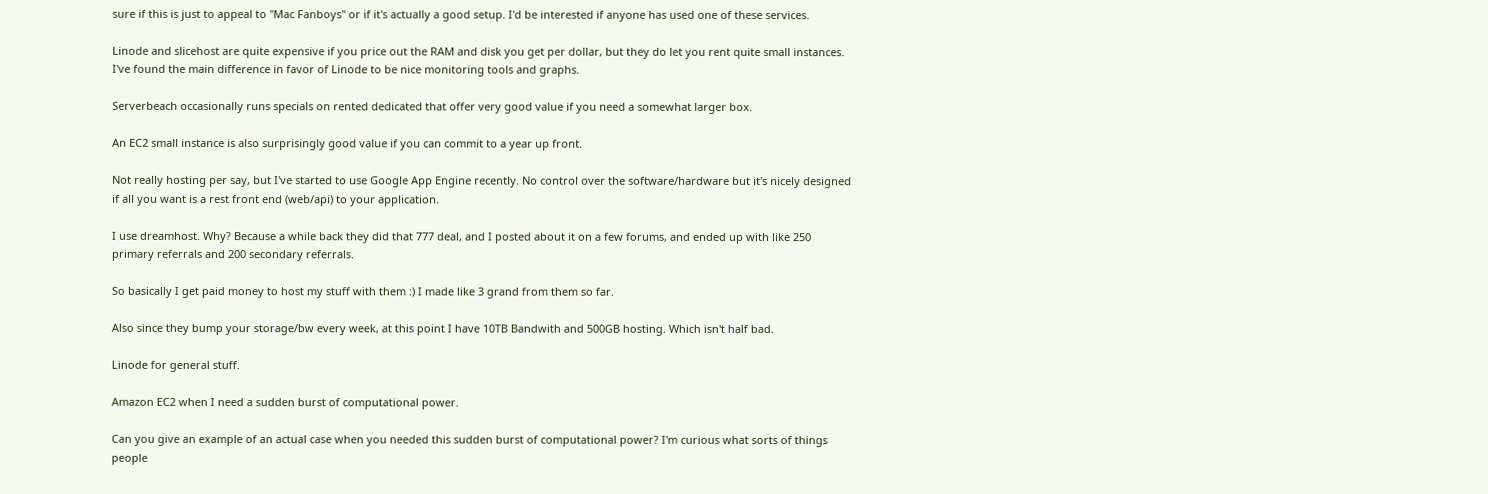sure if this is just to appeal to "Mac Fanboys" or if it's actually a good setup. I'd be interested if anyone has used one of these services.

Linode and slicehost are quite expensive if you price out the RAM and disk you get per dollar, but they do let you rent quite small instances. I've found the main difference in favor of Linode to be nice monitoring tools and graphs.

Serverbeach occasionally runs specials on rented dedicated that offer very good value if you need a somewhat larger box.

An EC2 small instance is also surprisingly good value if you can commit to a year up front.

Not really hosting per say, but I've started to use Google App Engine recently. No control over the software/hardware but it's nicely designed if all you want is a rest front end (web/api) to your application.

I use dreamhost. Why? Because a while back they did that 777 deal, and I posted about it on a few forums, and ended up with like 250 primary referrals and 200 secondary referrals.

So basically I get paid money to host my stuff with them :) I made like 3 grand from them so far.

Also since they bump your storage/bw every week, at this point I have 10TB Bandwith and 500GB hosting. Which isn't half bad.

Linode for general stuff.

Amazon EC2 when I need a sudden burst of computational power.

Can you give an example of an actual case when you needed this sudden burst of computational power? I'm curious what sorts of things people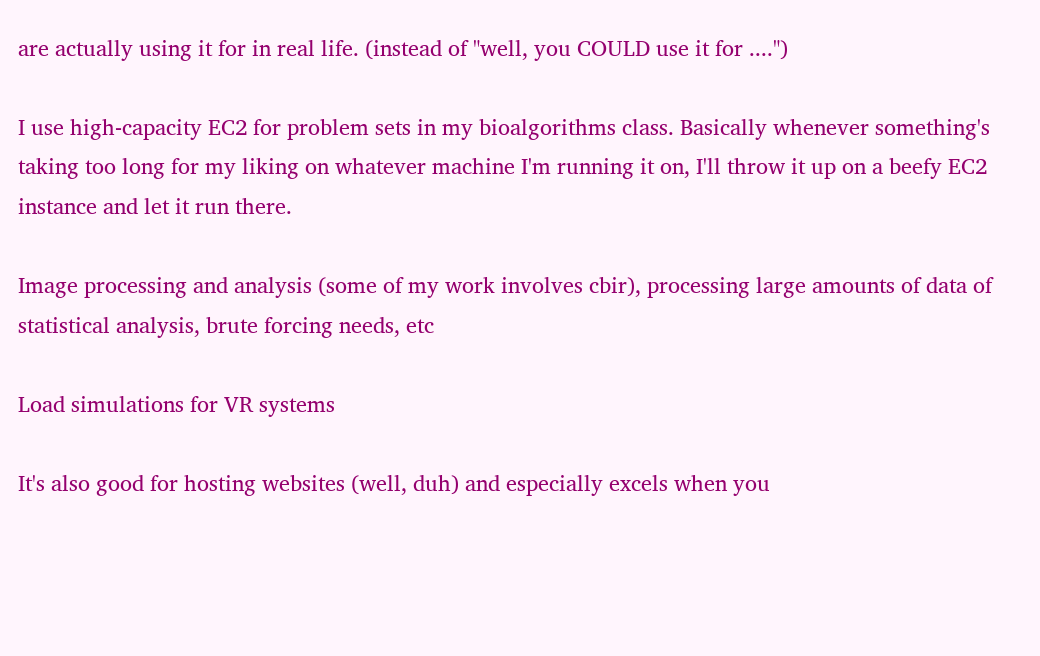are actually using it for in real life. (instead of "well, you COULD use it for ....")

I use high-capacity EC2 for problem sets in my bioalgorithms class. Basically whenever something's taking too long for my liking on whatever machine I'm running it on, I'll throw it up on a beefy EC2 instance and let it run there.

Image processing and analysis (some of my work involves cbir), processing large amounts of data of statistical analysis, brute forcing needs, etc

Load simulations for VR systems

It's also good for hosting websites (well, duh) and especially excels when you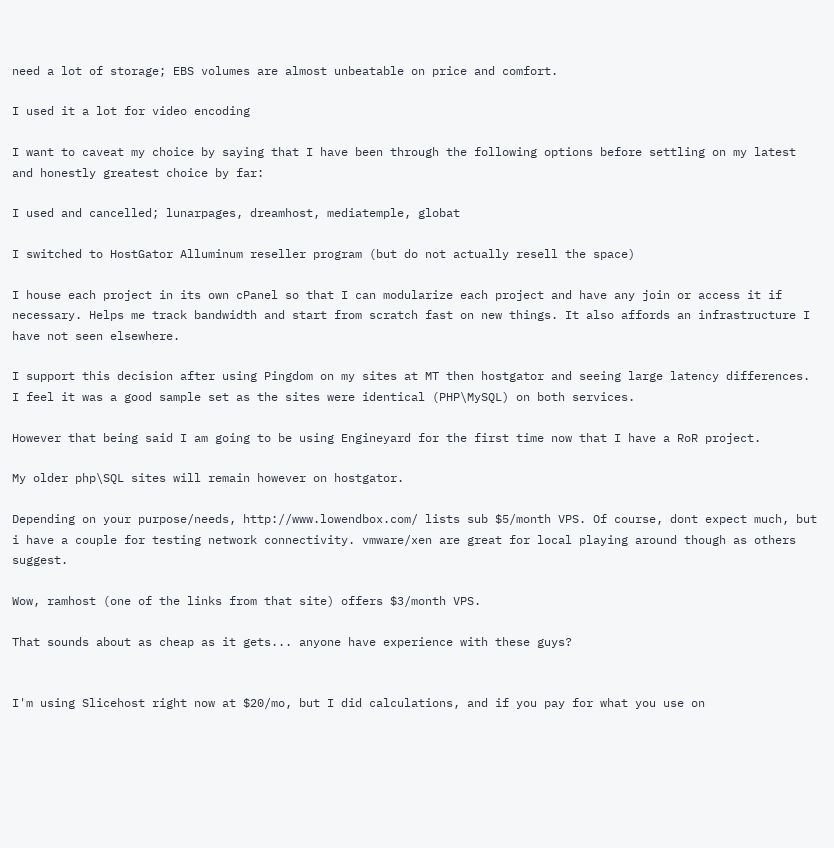need a lot of storage; EBS volumes are almost unbeatable on price and comfort.

I used it a lot for video encoding

I want to caveat my choice by saying that I have been through the following options before settling on my latest and honestly greatest choice by far:

I used and cancelled; lunarpages, dreamhost, mediatemple, globat

I switched to HostGator Alluminum reseller program (but do not actually resell the space)

I house each project in its own cPanel so that I can modularize each project and have any join or access it if necessary. Helps me track bandwidth and start from scratch fast on new things. It also affords an infrastructure I have not seen elsewhere.

I support this decision after using Pingdom on my sites at MT then hostgator and seeing large latency differences. I feel it was a good sample set as the sites were identical (PHP\MySQL) on both services.

However that being said I am going to be using Engineyard for the first time now that I have a RoR project.

My older php\SQL sites will remain however on hostgator.

Depending on your purpose/needs, http://www.lowendbox.com/ lists sub $5/month VPS. Of course, dont expect much, but i have a couple for testing network connectivity. vmware/xen are great for local playing around though as others suggest.

Wow, ramhost (one of the links from that site) offers $3/month VPS.

That sounds about as cheap as it gets... anyone have experience with these guys?


I'm using Slicehost right now at $20/mo, but I did calculations, and if you pay for what you use on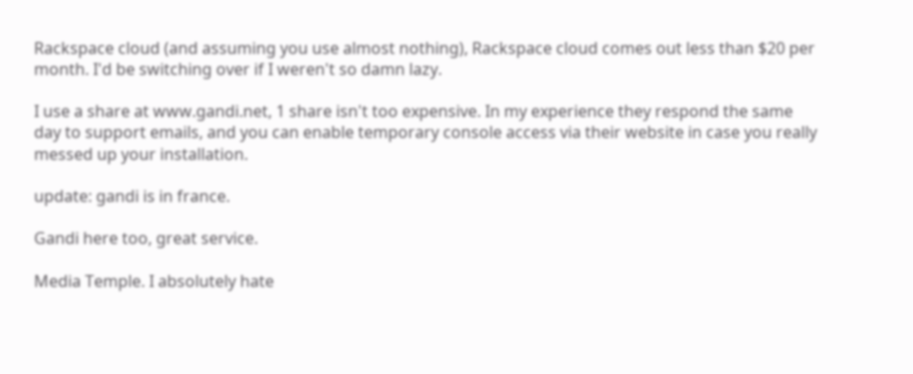Rackspace cloud (and assuming you use almost nothing), Rackspace cloud comes out less than $20 per month. I'd be switching over if I weren't so damn lazy.

I use a share at www.gandi.net, 1 share isn't too expensive. In my experience they respond the same day to support emails, and you can enable temporary console access via their website in case you really messed up your installation.

update: gandi is in france.

Gandi here too, great service.

Media Temple. I absolutely hate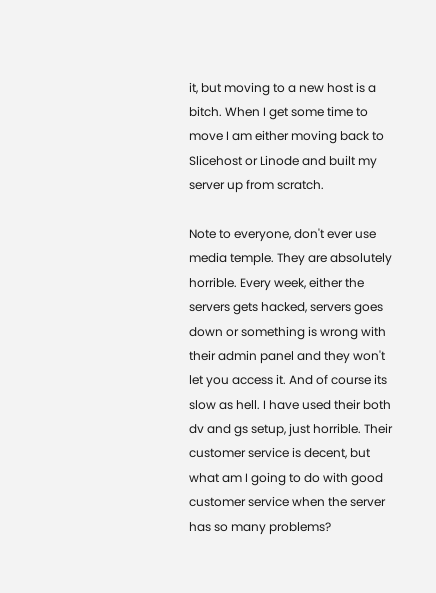it, but moving to a new host is a bitch. When I get some time to move I am either moving back to Slicehost or Linode and built my server up from scratch.

Note to everyone, don't ever use media temple. They are absolutely horrible. Every week, either the servers gets hacked, servers goes down or something is wrong with their admin panel and they won't let you access it. And of course its slow as hell. I have used their both dv and gs setup, just horrible. Their customer service is decent, but what am I going to do with good customer service when the server has so many problems?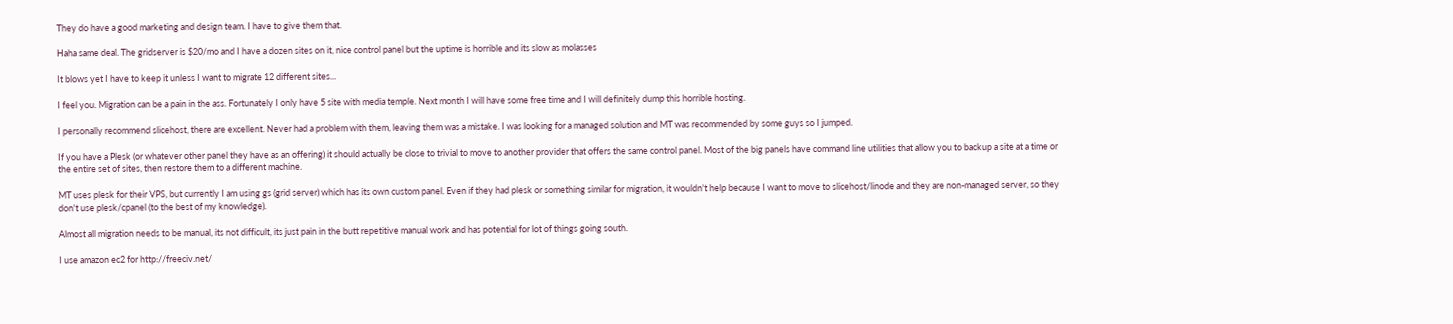They do have a good marketing and design team. I have to give them that.

Haha same deal. The gridserver is $20/mo and I have a dozen sites on it, nice control panel but the uptime is horrible and its slow as molasses

It blows yet I have to keep it unless I want to migrate 12 different sites...

I feel you. Migration can be a pain in the ass. Fortunately I only have 5 site with media temple. Next month I will have some free time and I will definitely dump this horrible hosting.

I personally recommend slicehost, there are excellent. Never had a problem with them, leaving them was a mistake. I was looking for a managed solution and MT was recommended by some guys so I jumped.

If you have a Plesk (or whatever other panel they have as an offering) it should actually be close to trivial to move to another provider that offers the same control panel. Most of the big panels have command line utilities that allow you to backup a site at a time or the entire set of sites, then restore them to a different machine.

MT uses plesk for their VPS, but currently I am using gs (grid server) which has its own custom panel. Even if they had plesk or something similar for migration, it wouldn't help because I want to move to slicehost/linode and they are non-managed server, so they don't use plesk/cpanel (to the best of my knowledge).

Almost all migration needs to be manual, its not difficult, its just pain in the butt repetitive manual work and has potential for lot of things going south.

I use amazon ec2 for http://freeciv.net/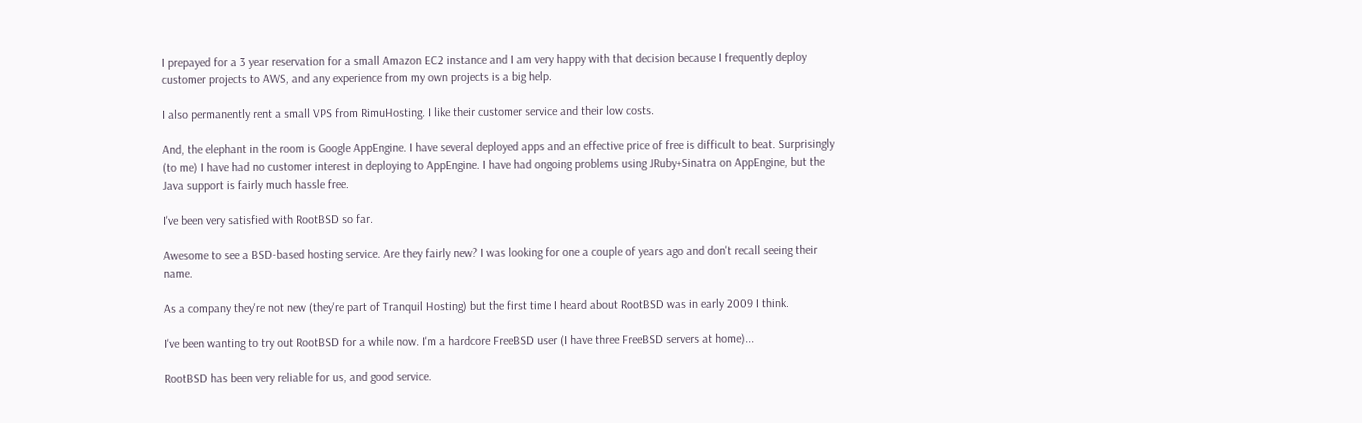I prepayed for a 3 year reservation for a small Amazon EC2 instance and I am very happy with that decision because I frequently deploy customer projects to AWS, and any experience from my own projects is a big help.

I also permanently rent a small VPS from RimuHosting. I like their customer service and their low costs.

And, the elephant in the room is Google AppEngine. I have several deployed apps and an effective price of free is difficult to beat. Surprisingly (to me) I have had no customer interest in deploying to AppEngine. I have had ongoing problems using JRuby+Sinatra on AppEngine, but the Java support is fairly much hassle free.

I've been very satisfied with RootBSD so far.

Awesome to see a BSD-based hosting service. Are they fairly new? I was looking for one a couple of years ago and don't recall seeing their name.

As a company they're not new (they're part of Tranquil Hosting) but the first time I heard about RootBSD was in early 2009 I think.

I've been wanting to try out RootBSD for a while now. I'm a hardcore FreeBSD user (I have three FreeBSD servers at home)...

RootBSD has been very reliable for us, and good service.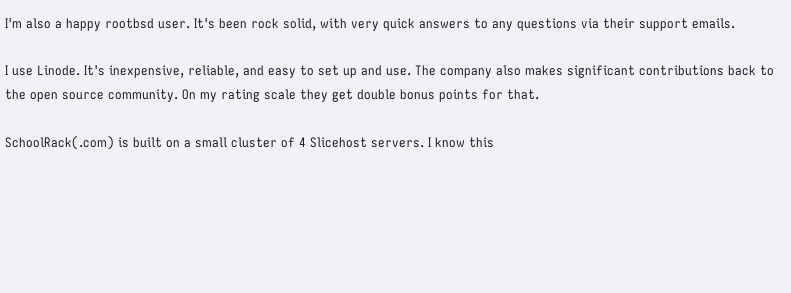I'm also a happy rootbsd user. It's been rock solid, with very quick answers to any questions via their support emails.

I use Linode. It's inexpensive, reliable, and easy to set up and use. The company also makes significant contributions back to the open source community. On my rating scale they get double bonus points for that.

SchoolRack(.com) is built on a small cluster of 4 Slicehost servers. I know this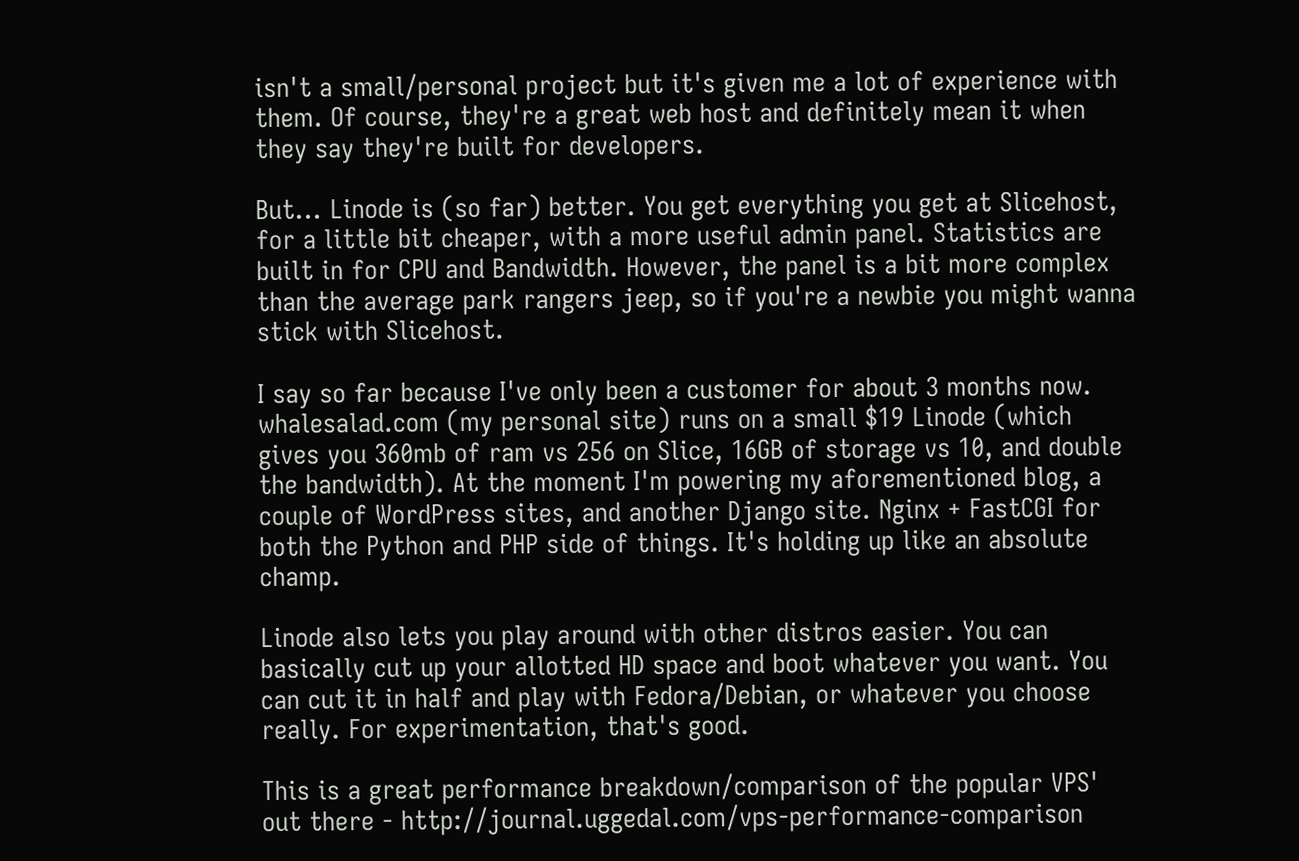isn't a small/personal project but it's given me a lot of experience with them. Of course, they're a great web host and definitely mean it when they say they're built for developers.

But... Linode is (so far) better. You get everything you get at Slicehost, for a little bit cheaper, with a more useful admin panel. Statistics are built in for CPU and Bandwidth. However, the panel is a bit more complex than the average park rangers jeep, so if you're a newbie you might wanna stick with Slicehost.

I say so far because I've only been a customer for about 3 months now. whalesalad.com (my personal site) runs on a small $19 Linode (which gives you 360mb of ram vs 256 on Slice, 16GB of storage vs 10, and double the bandwidth). At the moment I'm powering my aforementioned blog, a couple of WordPress sites, and another Django site. Nginx + FastCGI for both the Python and PHP side of things. It's holding up like an absolute champ.

Linode also lets you play around with other distros easier. You can basically cut up your allotted HD space and boot whatever you want. You can cut it in half and play with Fedora/Debian, or whatever you choose really. For experimentation, that's good.

This is a great performance breakdown/comparison of the popular VPS' out there - http://journal.uggedal.com/vps-performance-comparison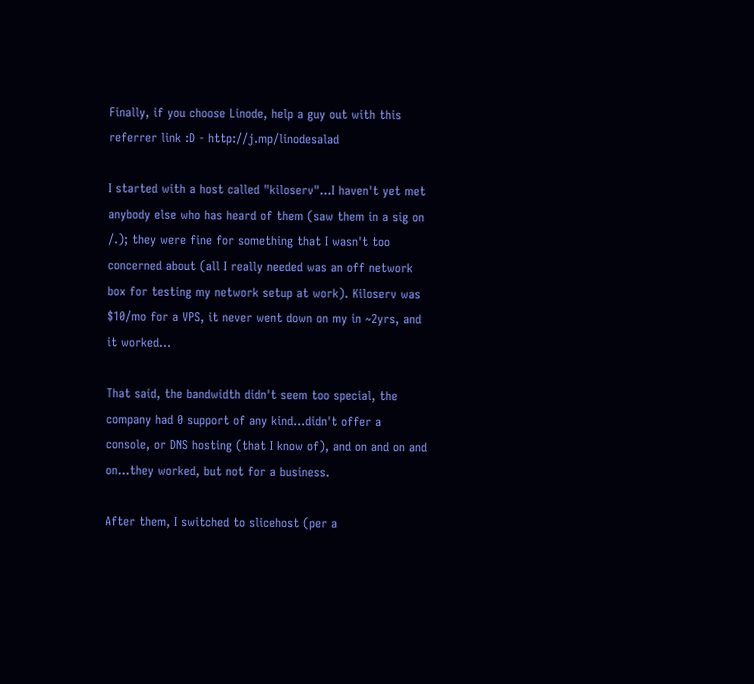Finally, if you choose Linode, help a guy out with this referrer link :D - http://j.mp/linodesalad

I started with a host called "kiloserv"...I haven't yet met anybody else who has heard of them (saw them in a sig on /.); they were fine for something that I wasn't too concerned about (all I really needed was an off network box for testing my network setup at work). Kiloserv was $10/mo for a VPS, it never went down on my in ~2yrs, and it worked...

That said, the bandwidth didn't seem too special, the company had 0 support of any kind...didn't offer a console, or DNS hosting (that I know of), and on and on and on...they worked, but not for a business.

After them, I switched to slicehost (per a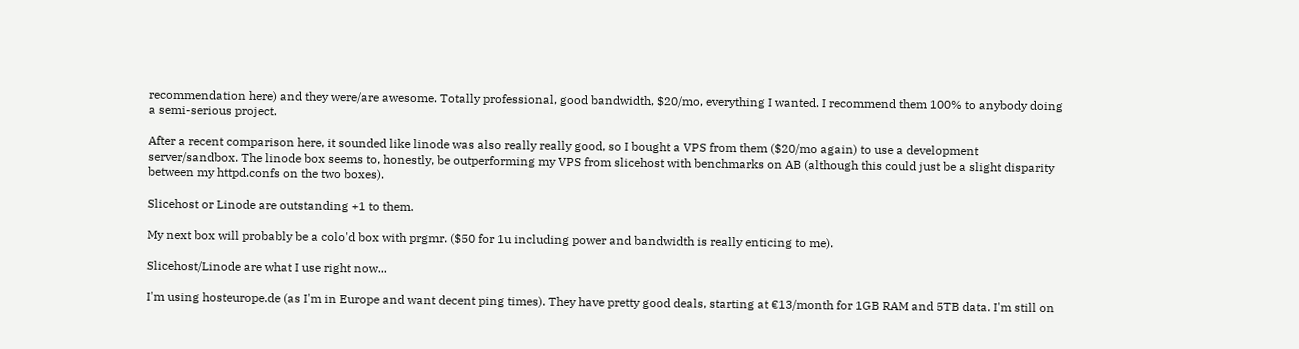recommendation here) and they were/are awesome. Totally professional, good bandwidth, $20/mo, everything I wanted. I recommend them 100% to anybody doing a semi-serious project.

After a recent comparison here, it sounded like linode was also really really good, so I bought a VPS from them ($20/mo again) to use a development server/sandbox. The linode box seems to, honestly, be outperforming my VPS from slicehost with benchmarks on AB (although this could just be a slight disparity between my httpd.confs on the two boxes).

Slicehost or Linode are outstanding +1 to them.

My next box will probably be a colo'd box with prgmr. ($50 for 1u including power and bandwidth is really enticing to me).

Slicehost/Linode are what I use right now...

I'm using hosteurope.de (as I'm in Europe and want decent ping times). They have pretty good deals, starting at €13/month for 1GB RAM and 5TB data. I'm still on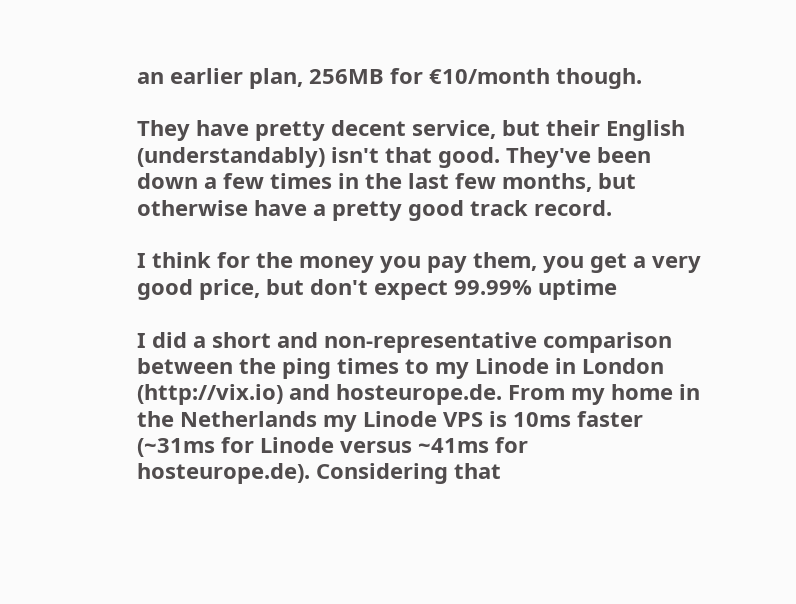an earlier plan, 256MB for €10/month though.

They have pretty decent service, but their English (understandably) isn't that good. They've been down a few times in the last few months, but otherwise have a pretty good track record.

I think for the money you pay them, you get a very good price, but don't expect 99.99% uptime

I did a short and non-representative comparison between the ping times to my Linode in London (http://vix.io) and hosteurope.de. From my home in the Netherlands my Linode VPS is 10ms faster (~31ms for Linode versus ~41ms for hosteurope.de). Considering that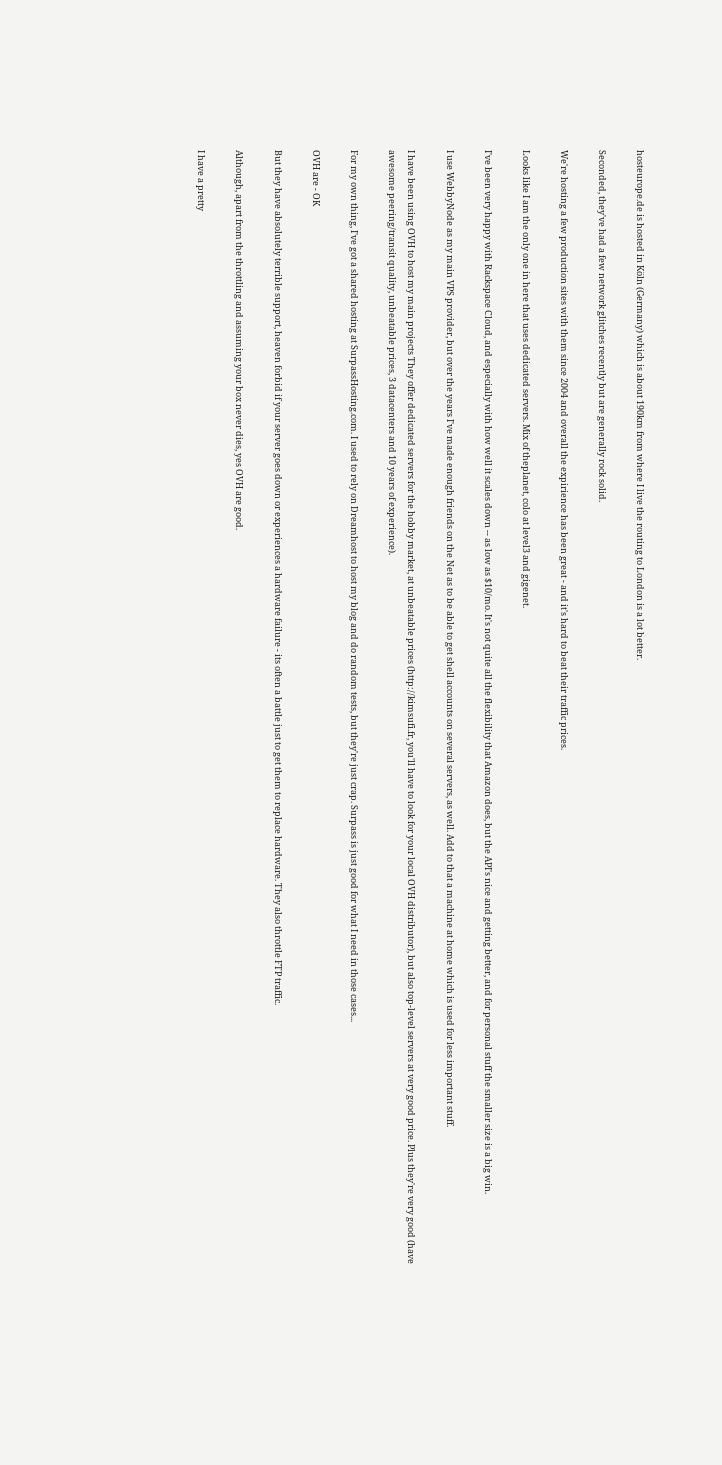hosteurope.de is hosted in Köln (Germany) which is about 190km from where I live the routing to London is a lot better.

Seconded, they've had a few network glitches recently but are generally rock solid.

We're hosting a few production sites with them since 2004 and overall the expirience has been great - and it's hard to beat their traffic prices.

Looks like I am the only one in here that uses dedicated servers. Mix of theplanet, colo at level3 and gigenet.

I've been very happy with Rackspace Cloud, and especially with how well it scales down -- as low as $10/mo. It's not quite all the flexibility that Amazon does, but the API's nice and getting better, and for personal stuff the smaller size is a big win.

I use WebbyNode as my main VPS provider, but over the years I've made enough friends on the Net as to be able to get shell accounts on several servers, as well. Add to that a machine at home which is used for less important stuff.

I have been using OVH to host my main projects They offer dedicated servers for the hobby market, at unbeatable prices (http://kimsufi.fr, you'll have to look for your local OVH distributor), but also top-level servers at very good price. Plus they're very good (have awesome peering/transit quality, unbeatable prices, 3 datacenters and 10 years of experience).

For my own thing, I've got a shared hosting at SurpassHosting.com. I used to rely on Dreamhost to host my blog and do random tests, but they're just crap. Surpass is just good for what I need in those cases...

OVH are - OK

But they have absolutely terrible support, heaven forbid if your server goes down or experiences a hardware failure - its often a battle just to get them to replace hardware. They also throttle FTP traffic.

Although, apart from the throttling and assuming your box never dies, yes OVH are good.

I have a pretty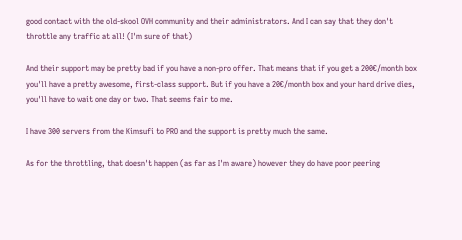good contact with the old-skool OVH community and their administrators. And I can say that they don't throttle any traffic at all! (I'm sure of that)

And their support may be pretty bad if you have a non-pro offer. That means that if you get a 200€/month box you'll have a pretty awesome, first-class support. But if you have a 20€/month box and your hard drive dies, you'll have to wait one day or two. That seems fair to me.

I have 300 servers from the Kimsufi to PRO and the support is pretty much the same.

As for the throttling, that doesn't happen (as far as I'm aware) however they do have poor peering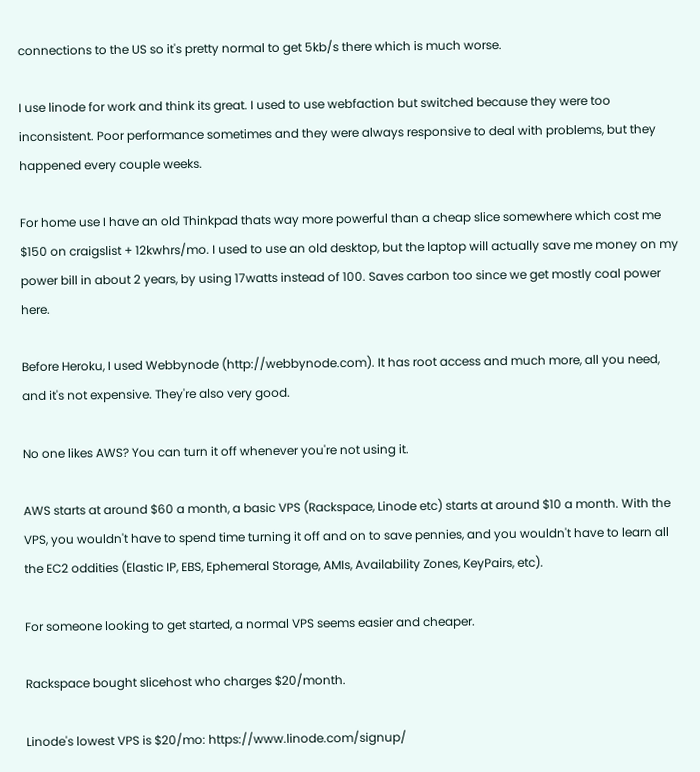connections to the US so it's pretty normal to get 5kb/s there which is much worse.

I use linode for work and think its great. I used to use webfaction but switched because they were too inconsistent. Poor performance sometimes and they were always responsive to deal with problems, but they happened every couple weeks.

For home use I have an old Thinkpad thats way more powerful than a cheap slice somewhere which cost me $150 on craigslist + 12kwhrs/mo. I used to use an old desktop, but the laptop will actually save me money on my power bill in about 2 years, by using 17watts instead of 100. Saves carbon too since we get mostly coal power here.

Before Heroku, I used Webbynode (http://webbynode.com). It has root access and much more, all you need, and it's not expensive. They're also very good.

No one likes AWS? You can turn it off whenever you're not using it.

AWS starts at around $60 a month, a basic VPS (Rackspace, Linode etc) starts at around $10 a month. With the VPS, you wouldn't have to spend time turning it off and on to save pennies, and you wouldn't have to learn all the EC2 oddities (Elastic IP, EBS, Ephemeral Storage, AMIs, Availability Zones, KeyPairs, etc).

For someone looking to get started, a normal VPS seems easier and cheaper.

Rackspace bought slicehost who charges $20/month.

Linode's lowest VPS is $20/mo: https://www.linode.com/signup/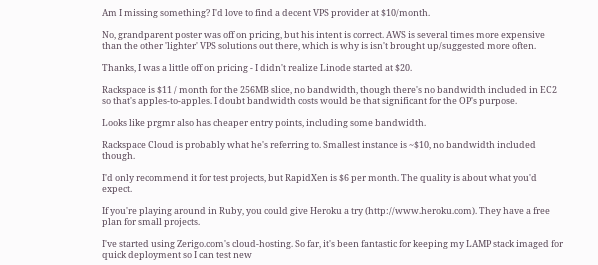Am I missing something? I'd love to find a decent VPS provider at $10/month.

No, grandparent poster was off on pricing, but his intent is correct. AWS is several times more expensive than the other 'lighter' VPS solutions out there, which is why is isn't brought up/suggested more often.

Thanks, I was a little off on pricing - I didn't realize Linode started at $20.

Rackspace is $11 / month for the 256MB slice, no bandwidth, though there's no bandwidth included in EC2 so that's apples-to-apples. I doubt bandwidth costs would be that significant for the OP's purpose.

Looks like prgmr also has cheaper entry points, including some bandwidth.

Rackspace Cloud is probably what he's referring to. Smallest instance is ~$10, no bandwidth included though.

I'd only recommend it for test projects, but RapidXen is $6 per month. The quality is about what you'd expect.

If you're playing around in Ruby, you could give Heroku a try (http://www.heroku.com). They have a free plan for small projects.

I've started using Zerigo.com's cloud-hosting. So far, it's been fantastic for keeping my LAMP stack imaged for quick deployment so I can test new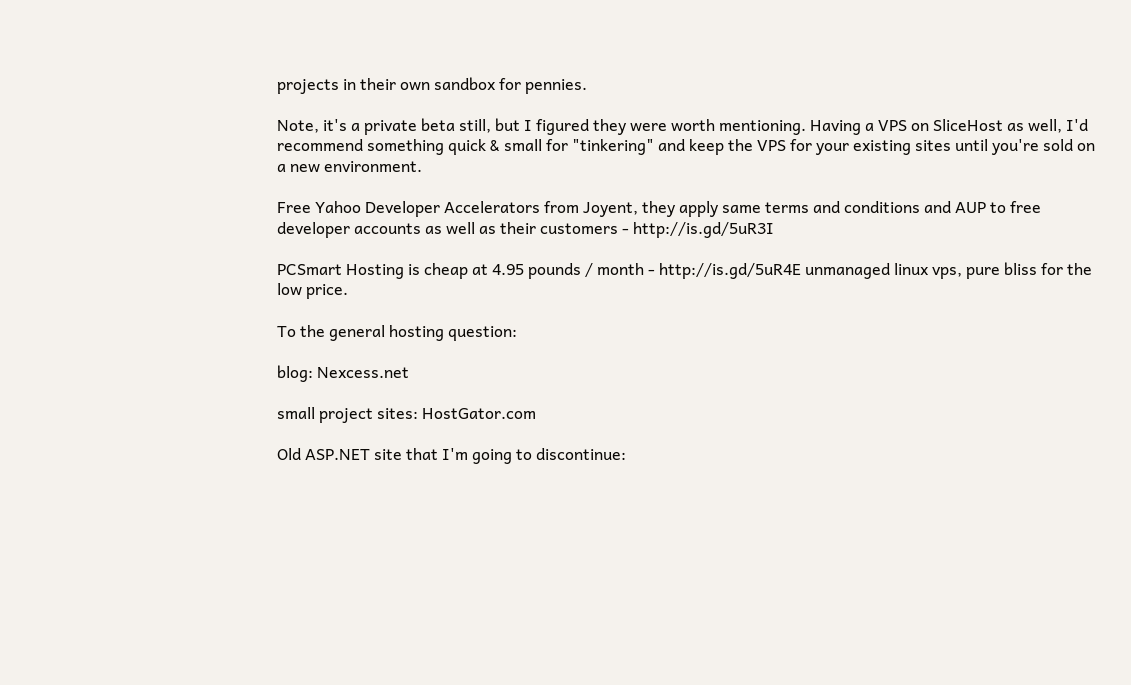projects in their own sandbox for pennies.

Note, it's a private beta still, but I figured they were worth mentioning. Having a VPS on SliceHost as well, I'd recommend something quick & small for "tinkering" and keep the VPS for your existing sites until you're sold on a new environment.

Free Yahoo Developer Accelerators from Joyent, they apply same terms and conditions and AUP to free developer accounts as well as their customers - http://is.gd/5uR3I

PCSmart Hosting is cheap at 4.95 pounds / month - http://is.gd/5uR4E unmanaged linux vps, pure bliss for the low price.

To the general hosting question:

blog: Nexcess.net

small project sites: HostGator.com

Old ASP.NET site that I'm going to discontinue: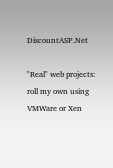DiscountASP.Net

"Real" web projects: roll my own using VMWare or Xen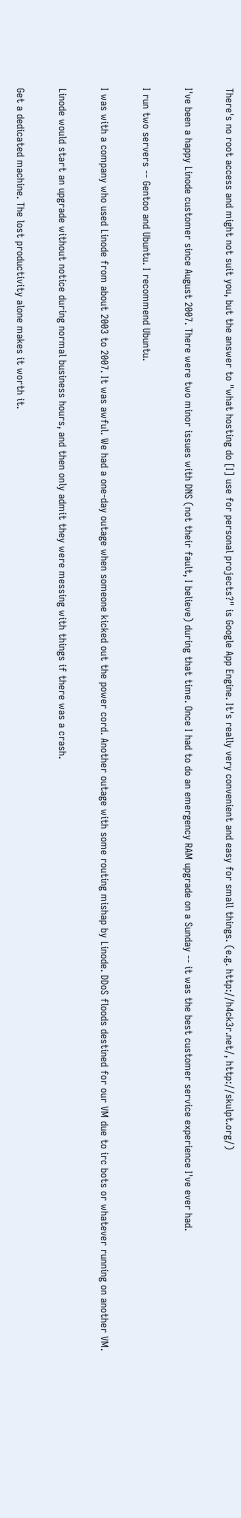There's no root access and might not suit you, but the answer to "what hosting do [I] use for personal projects?" is Google App Engine. It's really very convenient and easy for small things. (e.g. http://h4ck3r.net/, http://skulpt.org/)

I've been a happy Linode customer since August 2007. There were two minor issues with DNS (not their fault, I believe) during that time. Once I had to do an emergency RAM upgrade on a Sunday -- it was the best customer service experience I've ever had.

I run two servers -- Gentoo and Ubuntu. I recommend Ubuntu.

I was with a company who used Linode from about 2003 to 2007. It was awful. We had a one-day outage when someone kicked out the power cord. Another outage with some routing mishap by Linode. DDoS floods destined for our VM due to irc bots or whatever running on another VM.

Linode would start an upgrade without notice during normal business hours, and then only admit they were messing with things if there was a crash.

Get a dedicated machine. The lost productivity alone makes it worth it.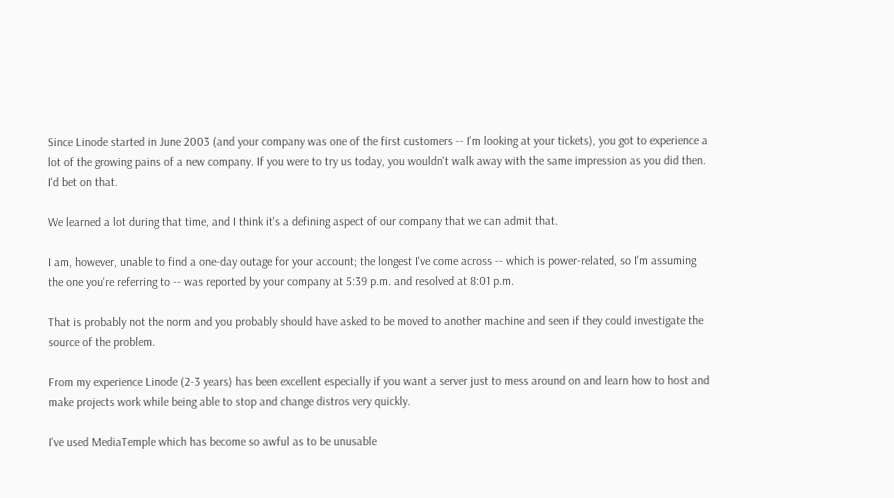Since Linode started in June 2003 (and your company was one of the first customers -- I'm looking at your tickets), you got to experience a lot of the growing pains of a new company. If you were to try us today, you wouldn't walk away with the same impression as you did then. I'd bet on that.

We learned a lot during that time, and I think it's a defining aspect of our company that we can admit that.

I am, however, unable to find a one-day outage for your account; the longest I've come across -- which is power-related, so I'm assuming the one you're referring to -- was reported by your company at 5:39 p.m. and resolved at 8:01 p.m.

That is probably not the norm and you probably should have asked to be moved to another machine and seen if they could investigate the source of the problem.

From my experience Linode (2-3 years) has been excellent especially if you want a server just to mess around on and learn how to host and make projects work while being able to stop and change distros very quickly.

I've used MediaTemple which has become so awful as to be unusable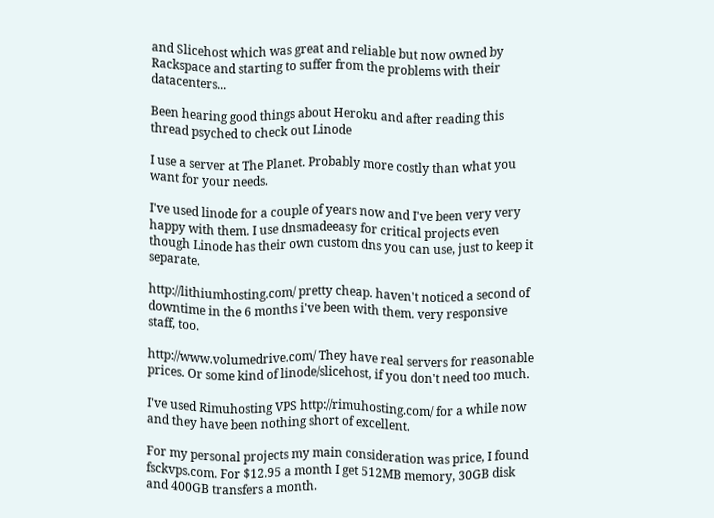and Slicehost which was great and reliable but now owned by Rackspace and starting to suffer from the problems with their datacenters...

Been hearing good things about Heroku and after reading this thread psyched to check out Linode

I use a server at The Planet. Probably more costly than what you want for your needs.

I've used linode for a couple of years now and I've been very very happy with them. I use dnsmadeeasy for critical projects even though Linode has their own custom dns you can use, just to keep it separate.

http://lithiumhosting.com/ pretty cheap. haven't noticed a second of downtime in the 6 months i've been with them. very responsive staff, too.

http://www.volumedrive.com/ They have real servers for reasonable prices. Or some kind of linode/slicehost, if you don't need too much.

I've used Rimuhosting VPS http://rimuhosting.com/ for a while now and they have been nothing short of excellent.

For my personal projects my main consideration was price, I found fsckvps.com. For $12.95 a month I get 512MB memory, 30GB disk and 400GB transfers a month.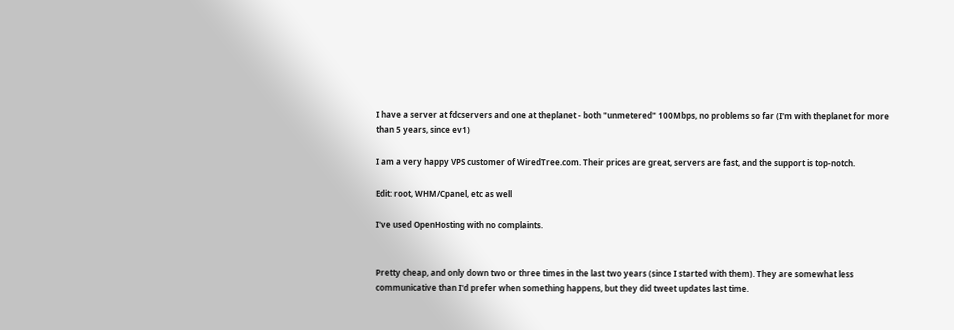I have a server at fdcservers and one at theplanet - both "unmetered" 100Mbps, no problems so far (I'm with theplanet for more than 5 years, since ev1)

I am a very happy VPS customer of WiredTree.com. Their prices are great, servers are fast, and the support is top-notch.

Edit: root, WHM/Cpanel, etc as well

I've used OpenHosting with no complaints.


Pretty cheap, and only down two or three times in the last two years (since I started with them). They are somewhat less communicative than I'd prefer when something happens, but they did tweet updates last time.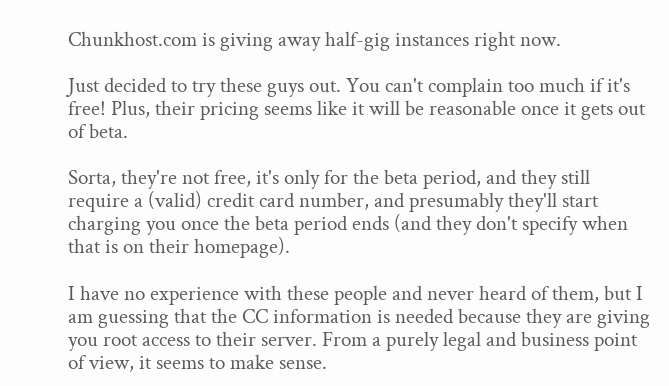Chunkhost.com is giving away half-gig instances right now.

Just decided to try these guys out. You can't complain too much if it's free! Plus, their pricing seems like it will be reasonable once it gets out of beta.

Sorta, they're not free, it's only for the beta period, and they still require a (valid) credit card number, and presumably they'll start charging you once the beta period ends (and they don't specify when that is on their homepage).

I have no experience with these people and never heard of them, but I am guessing that the CC information is needed because they are giving you root access to their server. From a purely legal and business point of view, it seems to make sense.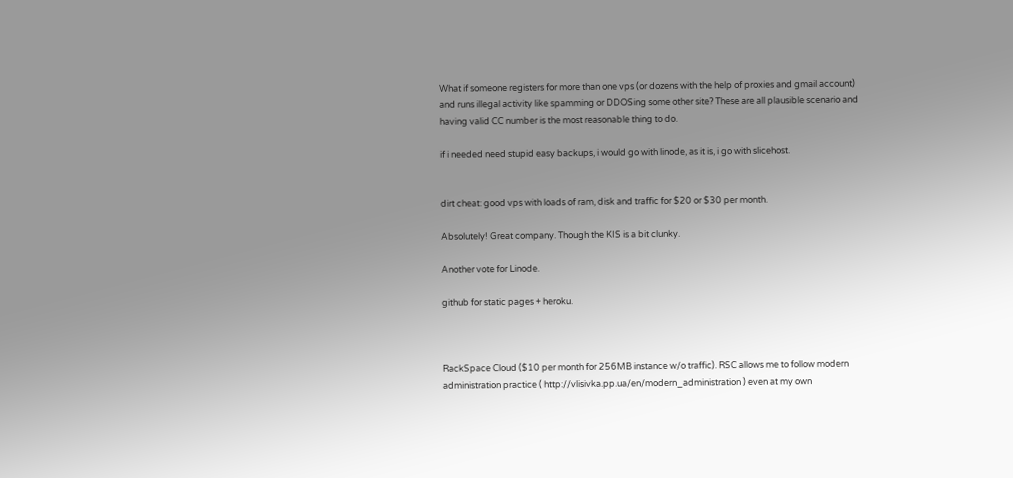What if someone registers for more than one vps (or dozens with the help of proxies and gmail account) and runs illegal activity like spamming or DDOSing some other site? These are all plausible scenario and having valid CC number is the most reasonable thing to do.

if i needed need stupid easy backups, i would go with linode, as it is, i go with slicehost.


dirt cheat: good vps with loads of ram, disk and traffic for $20 or $30 per month.

Absolutely! Great company. Though the KIS is a bit clunky.

Another vote for Linode.

github for static pages + heroku.



RackSpace Cloud ($10 per month for 256MB instance w/o traffic). RSC allows me to follow modern administration practice ( http://vlisivka.pp.ua/en/modern_administration ) even at my own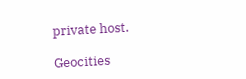private host.

Geocities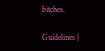bitches.

Guidelines |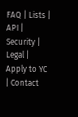FAQ | Lists | API | Security | Legal | Apply to YC | Contact